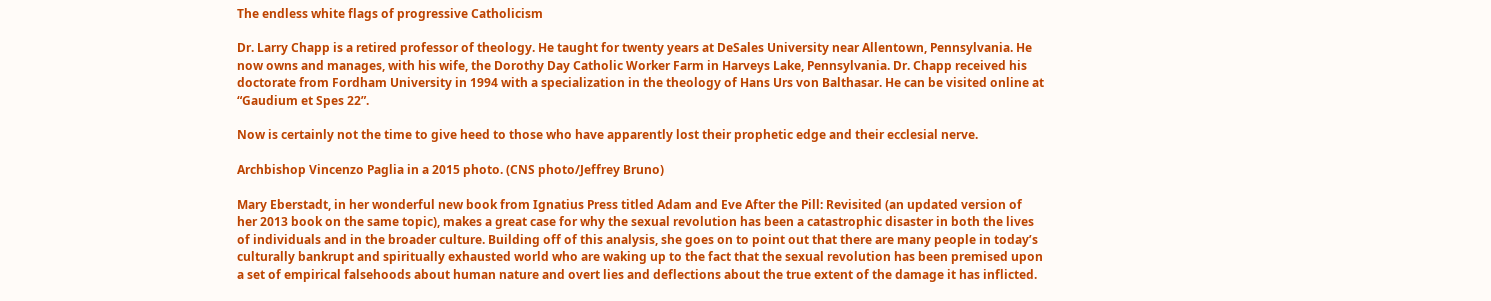The endless white flags of progressive Catholicism

Dr. Larry Chapp is a retired professor of theology. He taught for twenty years at DeSales University near Allentown, Pennsylvania. He now owns and manages, with his wife, the Dorothy Day Catholic Worker Farm in Harveys Lake, Pennsylvania. Dr. Chapp received his doctorate from Fordham University in 1994 with a specialization in the theology of Hans Urs von Balthasar. He can be visited online at “Gaudium et Spes 22”.

Now is certainly not the time to give heed to those who have apparently lost their prophetic edge and their ecclesial nerve.

Archbishop Vincenzo Paglia in a 2015 photo. (CNS photo/Jeffrey Bruno)

Mary Eberstadt, in her wonderful new book from Ignatius Press titled Adam and Eve After the Pill: Revisited (an updated version of her 2013 book on the same topic), makes a great case for why the sexual revolution has been a catastrophic disaster in both the lives of individuals and in the broader culture. Building off of this analysis, she goes on to point out that there are many people in today’s culturally bankrupt and spiritually exhausted world who are waking up to the fact that the sexual revolution has been premised upon a set of empirical falsehoods about human nature and overt lies and deflections about the true extent of the damage it has inflicted.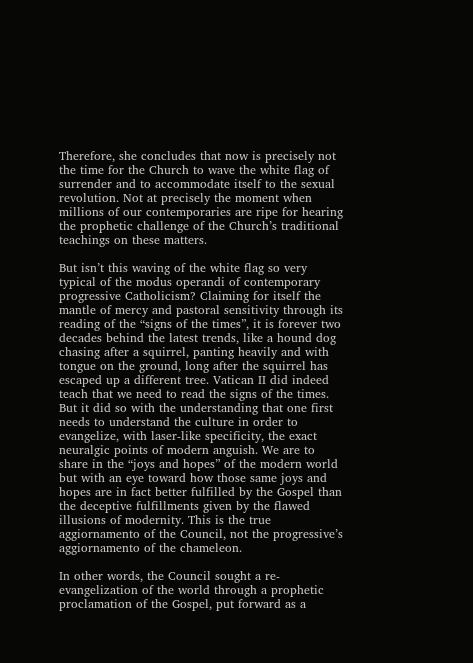Therefore, she concludes that now is precisely not the time for the Church to wave the white flag of surrender and to accommodate itself to the sexual revolution. Not at precisely the moment when millions of our contemporaries are ripe for hearing the prophetic challenge of the Church’s traditional teachings on these matters.

But isn’t this waving of the white flag so very typical of the modus operandi of contemporary progressive Catholicism? Claiming for itself the mantle of mercy and pastoral sensitivity through its reading of the “signs of the times”, it is forever two decades behind the latest trends, like a hound dog chasing after a squirrel, panting heavily and with tongue on the ground, long after the squirrel has escaped up a different tree. Vatican II did indeed teach that we need to read the signs of the times. But it did so with the understanding that one first needs to understand the culture in order to evangelize, with laser-like specificity, the exact neuralgic points of modern anguish. We are to share in the “joys and hopes” of the modern world but with an eye toward how those same joys and hopes are in fact better fulfilled by the Gospel than the deceptive fulfillments given by the flawed illusions of modernity. This is the true aggiornamento of the Council, not the progressive’s aggiornamento of the chameleon.

In other words, the Council sought a re-evangelization of the world through a prophetic proclamation of the Gospel, put forward as a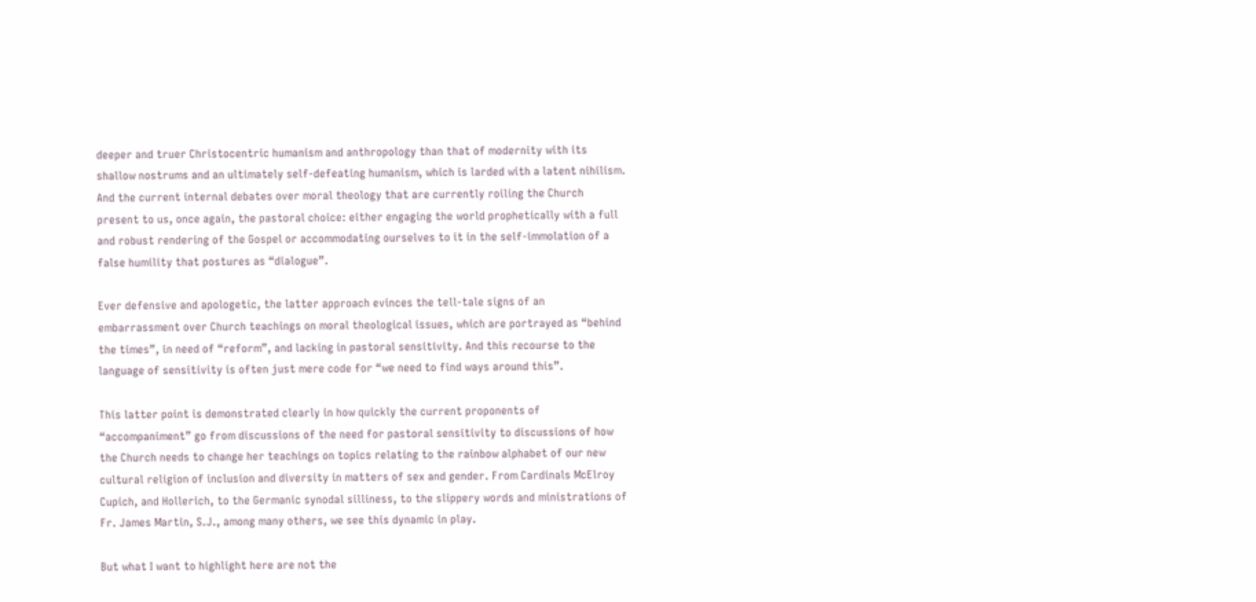deeper and truer Christocentric humanism and anthropology than that of modernity with its shallow nostrums and an ultimately self-defeating humanism, which is larded with a latent nihilism. And the current internal debates over moral theology that are currently roiling the Church present to us, once again, the pastoral choice: either engaging the world prophetically with a full and robust rendering of the Gospel or accommodating ourselves to it in the self-immolation of a false humility that postures as “dialogue”.

Ever defensive and apologetic, the latter approach evinces the tell-tale signs of an embarrassment over Church teachings on moral theological issues, which are portrayed as “behind the times”, in need of “reform”, and lacking in pastoral sensitivity. And this recourse to the language of sensitivity is often just mere code for “we need to find ways around this”.

This latter point is demonstrated clearly in how quickly the current proponents of “accompaniment” go from discussions of the need for pastoral sensitivity to discussions of how the Church needs to change her teachings on topics relating to the rainbow alphabet of our new cultural religion of inclusion and diversity in matters of sex and gender. From Cardinals McElroy Cupich, and Hollerich, to the Germanic synodal silliness, to the slippery words and ministrations of Fr. James Martin, S.J., among many others, we see this dynamic in play.

But what I want to highlight here are not the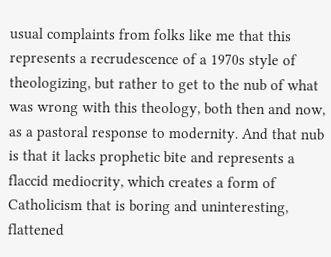usual complaints from folks like me that this represents a recrudescence of a 1970s style of theologizing, but rather to get to the nub of what was wrong with this theology, both then and now, as a pastoral response to modernity. And that nub is that it lacks prophetic bite and represents a flaccid mediocrity, which creates a form of Catholicism that is boring and uninteresting, flattened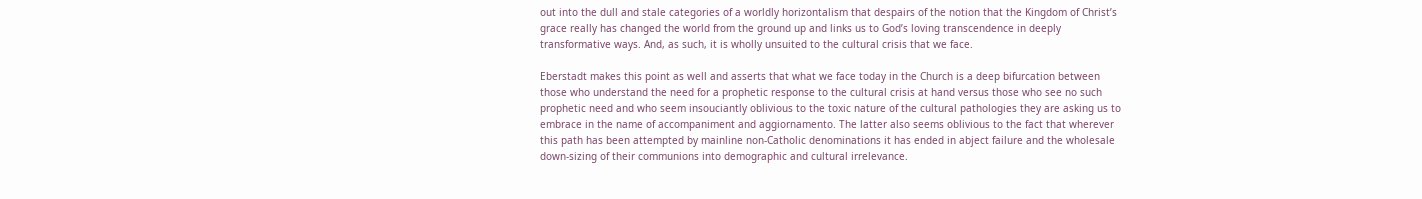out into the dull and stale categories of a worldly horizontalism that despairs of the notion that the Kingdom of Christ’s grace really has changed the world from the ground up and links us to God’s loving transcendence in deeply transformative ways. And, as such, it is wholly unsuited to the cultural crisis that we face.

Eberstadt makes this point as well and asserts that what we face today in the Church is a deep bifurcation between those who understand the need for a prophetic response to the cultural crisis at hand versus those who see no such prophetic need and who seem insouciantly oblivious to the toxic nature of the cultural pathologies they are asking us to embrace in the name of accompaniment and aggiornamento. The latter also seems oblivious to the fact that wherever this path has been attempted by mainline non-Catholic denominations it has ended in abject failure and the wholesale down-sizing of their communions into demographic and cultural irrelevance.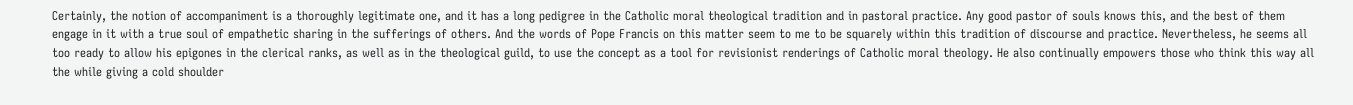Certainly, the notion of accompaniment is a thoroughly legitimate one, and it has a long pedigree in the Catholic moral theological tradition and in pastoral practice. Any good pastor of souls knows this, and the best of them engage in it with a true soul of empathetic sharing in the sufferings of others. And the words of Pope Francis on this matter seem to me to be squarely within this tradition of discourse and practice. Nevertheless, he seems all too ready to allow his epigones in the clerical ranks, as well as in the theological guild, to use the concept as a tool for revisionist renderings of Catholic moral theology. He also continually empowers those who think this way all the while giving a cold shoulder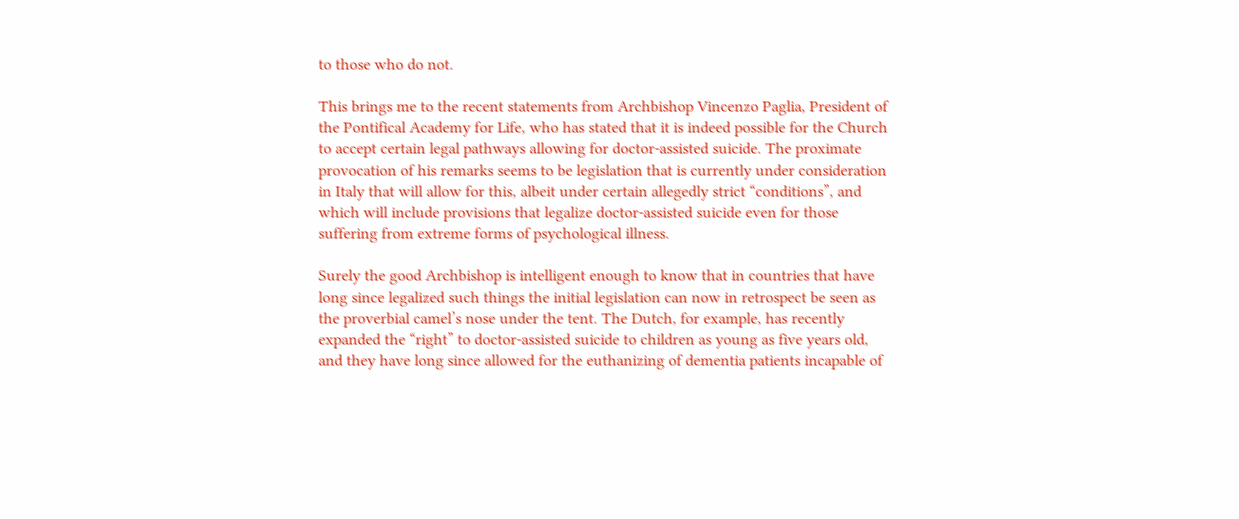to those who do not.

This brings me to the recent statements from Archbishop Vincenzo Paglia, President of the Pontifical Academy for Life, who has stated that it is indeed possible for the Church to accept certain legal pathways allowing for doctor-assisted suicide. The proximate provocation of his remarks seems to be legislation that is currently under consideration in Italy that will allow for this, albeit under certain allegedly strict “conditions”, and which will include provisions that legalize doctor-assisted suicide even for those suffering from extreme forms of psychological illness.

Surely the good Archbishop is intelligent enough to know that in countries that have long since legalized such things the initial legislation can now in retrospect be seen as the proverbial camel’s nose under the tent. The Dutch, for example, has recently expanded the “right” to doctor-assisted suicide to children as young as five years old, and they have long since allowed for the euthanizing of dementia patients incapable of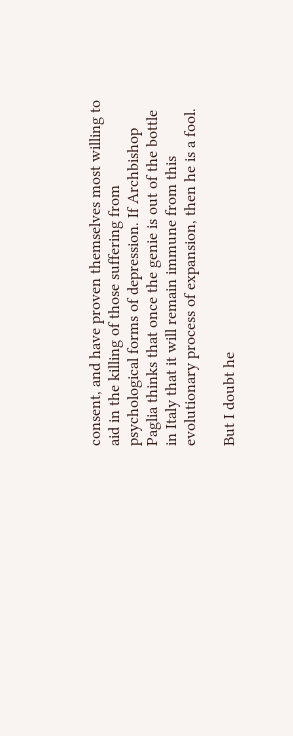consent, and have proven themselves most willing to aid in the killing of those suffering from psychological forms of depression. If Archbishop Paglia thinks that once the genie is out of the bottle in Italy that it will remain immune from this evolutionary process of expansion, then he is a fool.

But I doubt he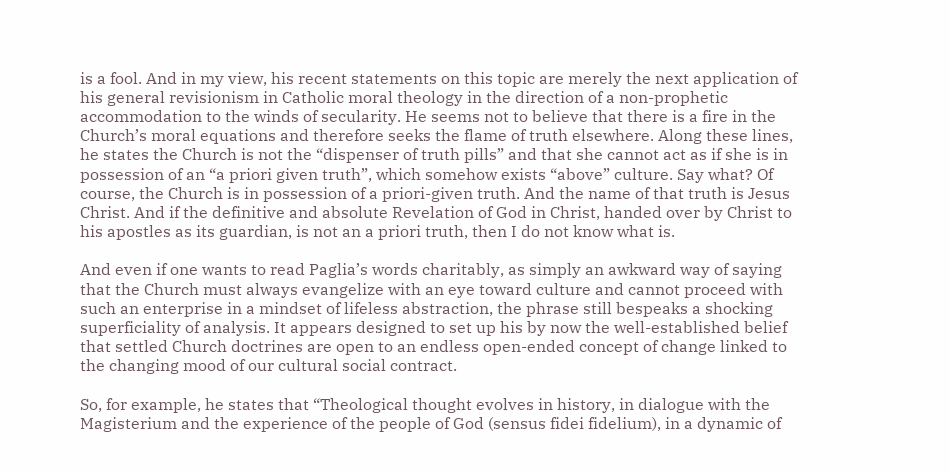is a fool. And in my view, his recent statements on this topic are merely the next application of his general revisionism in Catholic moral theology in the direction of a non-prophetic accommodation to the winds of secularity. He seems not to believe that there is a fire in the Church’s moral equations and therefore seeks the flame of truth elsewhere. Along these lines, he states the Church is not the “dispenser of truth pills” and that she cannot act as if she is in possession of an “a priori given truth”, which somehow exists “above” culture. Say what? Of course, the Church is in possession of a priori-given truth. And the name of that truth is Jesus Christ. And if the definitive and absolute Revelation of God in Christ, handed over by Christ to his apostles as its guardian, is not an a priori truth, then I do not know what is.

And even if one wants to read Paglia’s words charitably, as simply an awkward way of saying that the Church must always evangelize with an eye toward culture and cannot proceed with such an enterprise in a mindset of lifeless abstraction, the phrase still bespeaks a shocking superficiality of analysis. It appears designed to set up his by now the well-established belief that settled Church doctrines are open to an endless open-ended concept of change linked to the changing mood of our cultural social contract.

So, for example, he states that “Theological thought evolves in history, in dialogue with the Magisterium and the experience of the people of God (sensus fidei fidelium), in a dynamic of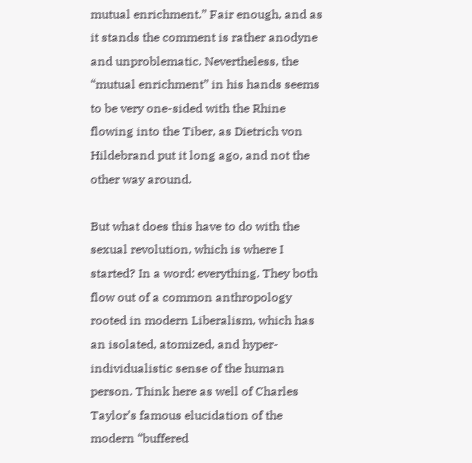mutual enrichment.” Fair enough, and as it stands the comment is rather anodyne and unproblematic. Nevertheless, the “mutual enrichment” in his hands seems to be very one-sided with the Rhine flowing into the Tiber, as Dietrich von Hildebrand put it long ago, and not the other way around.

But what does this have to do with the sexual revolution, which is where I started? In a word: everything. They both flow out of a common anthropology rooted in modern Liberalism, which has an isolated, atomized, and hyper-individualistic sense of the human person. Think here as well of Charles Taylor’s famous elucidation of the modern “buffered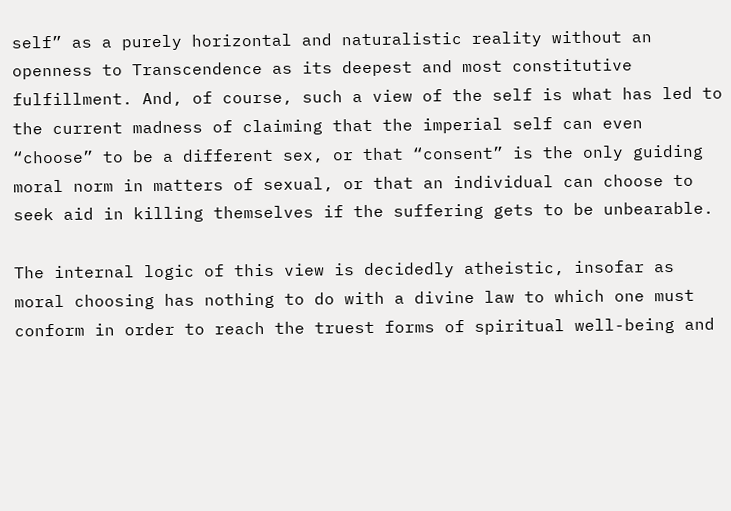self” as a purely horizontal and naturalistic reality without an openness to Transcendence as its deepest and most constitutive fulfillment. And, of course, such a view of the self is what has led to the current madness of claiming that the imperial self can even “choose” to be a different sex, or that “consent” is the only guiding moral norm in matters of sexual, or that an individual can choose to seek aid in killing themselves if the suffering gets to be unbearable.

The internal logic of this view is decidedly atheistic, insofar as moral choosing has nothing to do with a divine law to which one must conform in order to reach the truest forms of spiritual well-being and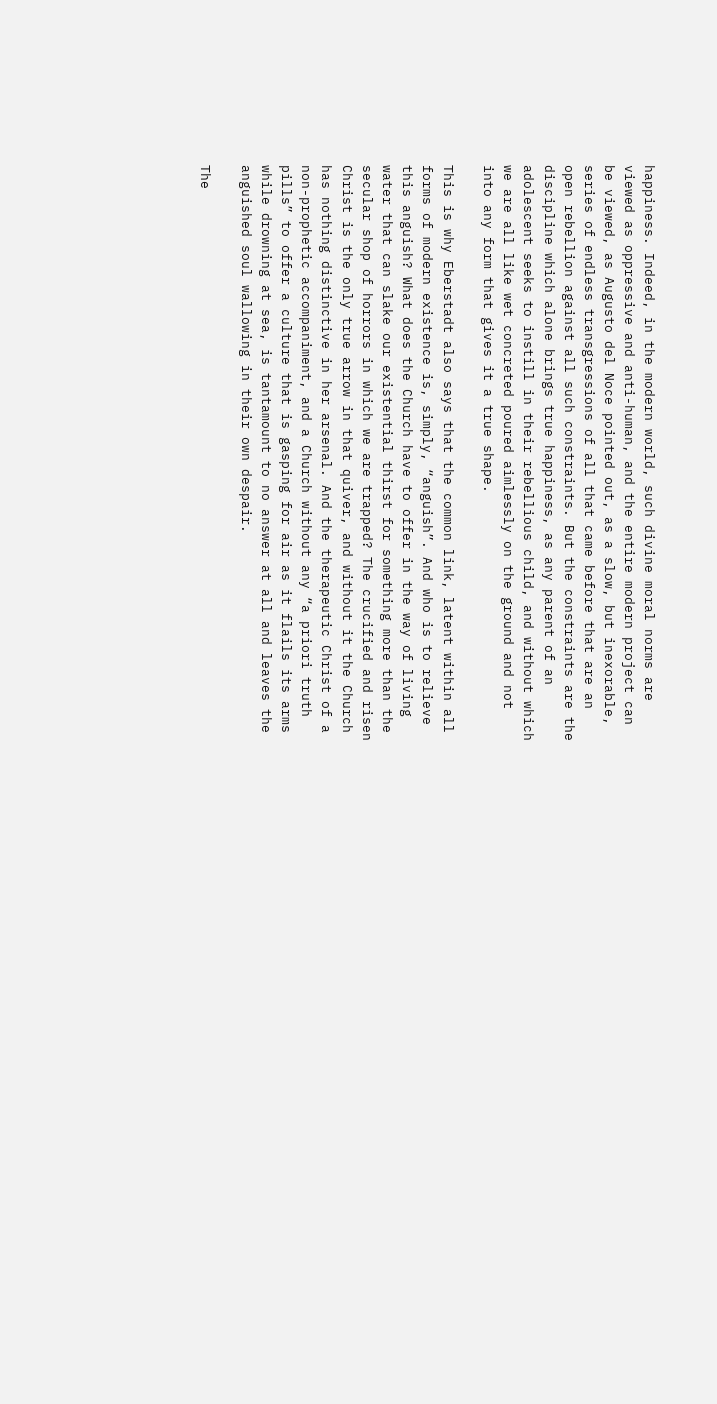happiness. Indeed, in the modern world, such divine moral norms are viewed as oppressive and anti-human, and the entire modern project can be viewed, as Augusto del Noce pointed out, as a slow, but inexorable, series of endless transgressions of all that came before that are an open rebellion against all such constraints. But the constraints are the discipline which alone brings true happiness, as any parent of an adolescent seeks to instill in their rebellious child, and without which we are all like wet concreted poured aimlessly on the ground and not into any form that gives it a true shape.

This is why Eberstadt also says that the common link, latent within all forms of modern existence is, simply, “anguish”. And who is to relieve this anguish? What does the Church have to offer in the way of living water that can slake our existential thirst for something more than the secular shop of horrors in which we are trapped? The crucified and risen Christ is the only true arrow in that quiver, and without it the Church has nothing distinctive in her arsenal. And the therapeutic Christ of a non-prophetic accompaniment, and a Church without any “a priori truth pills” to offer a culture that is gasping for air as it flails its arms while drowning at sea, is tantamount to no answer at all and leaves the anguished soul wallowing in their own despair.

The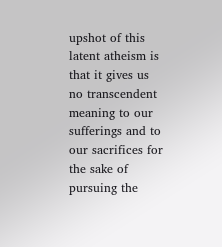upshot of this latent atheism is that it gives us no transcendent meaning to our sufferings and to our sacrifices for the sake of pursuing the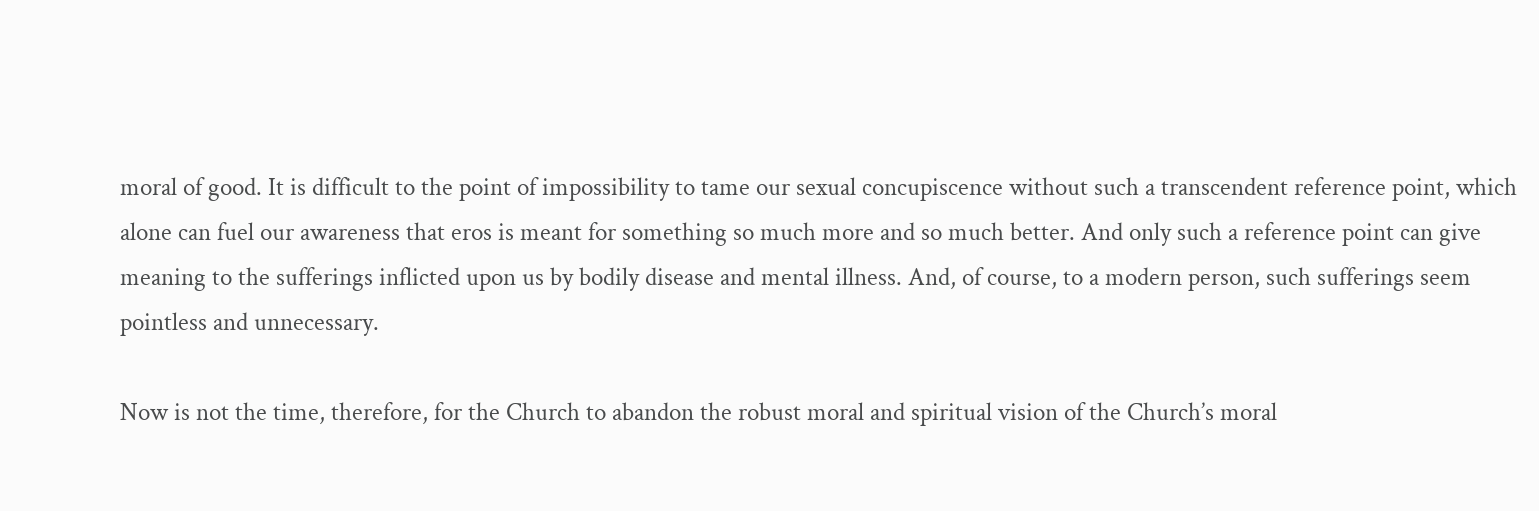moral of good. It is difficult to the point of impossibility to tame our sexual concupiscence without such a transcendent reference point, which alone can fuel our awareness that eros is meant for something so much more and so much better. And only such a reference point can give meaning to the sufferings inflicted upon us by bodily disease and mental illness. And, of course, to a modern person, such sufferings seem pointless and unnecessary.

Now is not the time, therefore, for the Church to abandon the robust moral and spiritual vision of the Church’s moral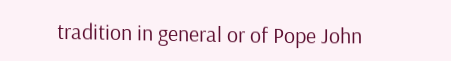tradition in general or of Pope John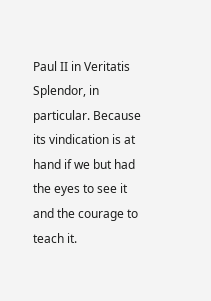Paul II in Veritatis Splendor, in particular. Because its vindication is at hand if we but had the eyes to see it and the courage to teach it.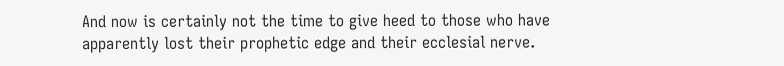And now is certainly not the time to give heed to those who have apparently lost their prophetic edge and their ecclesial nerve.